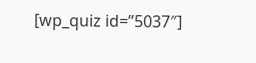[wp_quiz id=”5037″]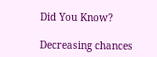Did You Know?

Decreasing chances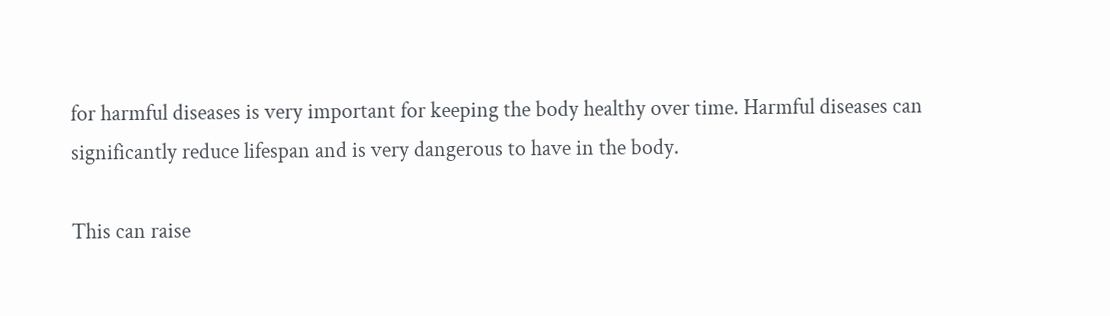for harmful diseases is very important for keeping the body healthy over time. Harmful diseases can significantly reduce lifespan and is very dangerous to have in the body.

This can raise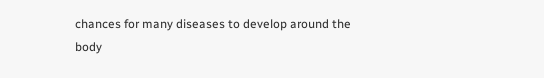chances for many diseases to develop around the body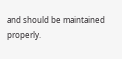and should be maintained properly.